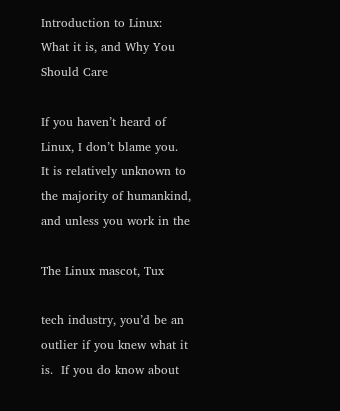Introduction to Linux: What it is, and Why You Should Care

If you haven’t heard of Linux, I don’t blame you.  It is relatively unknown to the majority of humankind, and unless you work in the

The Linux mascot, Tux

tech industry, you’d be an outlier if you knew what it is.  If you do know about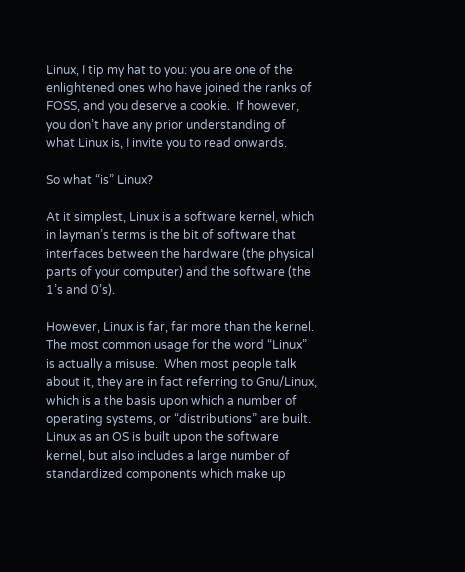Linux, I tip my hat to you: you are one of the enlightened ones who have joined the ranks of FOSS, and you deserve a cookie.  If however, you don’t have any prior understanding of what Linux is, I invite you to read onwards.

So what “is” Linux?

At it simplest, Linux is a software kernel, which in layman’s terms is the bit of software that interfaces between the hardware (the physical parts of your computer) and the software (the 1’s and 0’s).

However, Linux is far, far more than the kernel.  The most common usage for the word “Linux” is actually a misuse.  When most people talk about it, they are in fact referring to Gnu/Linux, which is a the basis upon which a number of operating systems, or “distributions” are built.  Linux as an OS is built upon the software kernel, but also includes a large number of standardized components which make up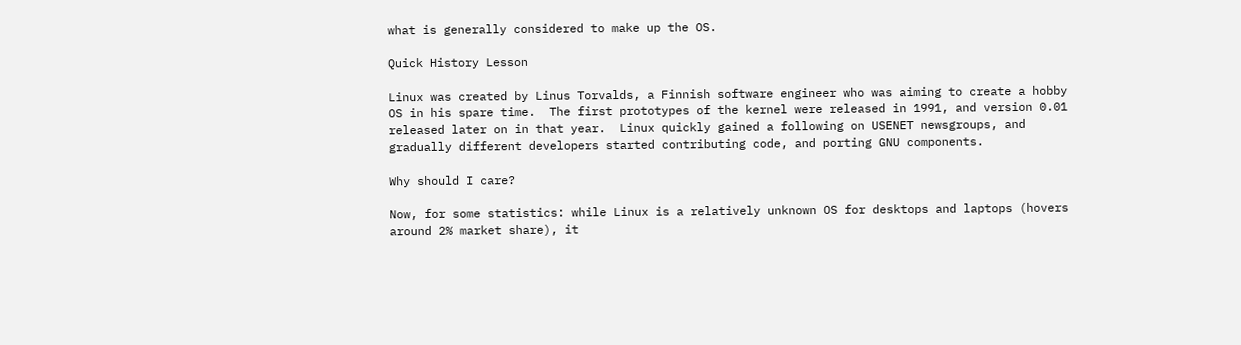what is generally considered to make up the OS.

Quick History Lesson

Linux was created by Linus Torvalds, a Finnish software engineer who was aiming to create a hobby OS in his spare time.  The first prototypes of the kernel were released in 1991, and version 0.01 released later on in that year.  Linux quickly gained a following on USENET newsgroups, and gradually different developers started contributing code, and porting GNU components.

Why should I care?

Now, for some statistics: while Linux is a relatively unknown OS for desktops and laptops (hovers around 2% market share), it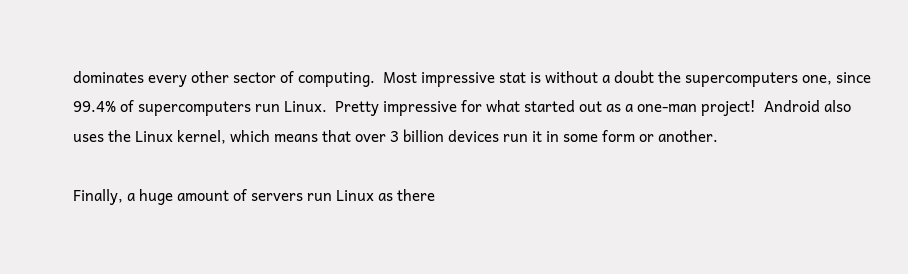dominates every other sector of computing.  Most impressive stat is without a doubt the supercomputers one, since 99.4% of supercomputers run Linux.  Pretty impressive for what started out as a one-man project!  Android also uses the Linux kernel, which means that over 3 billion devices run it in some form or another.

Finally, a huge amount of servers run Linux as there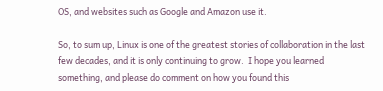OS, and websites such as Google and Amazon use it.

So, to sum up, Linux is one of the greatest stories of collaboration in the last few decades, and it is only continuing to grow.  I hope you learned something, and please do comment on how you found this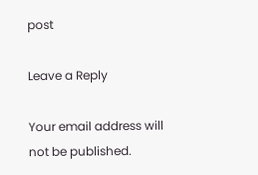post

Leave a Reply

Your email address will not be published.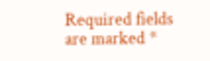Required fields are marked *